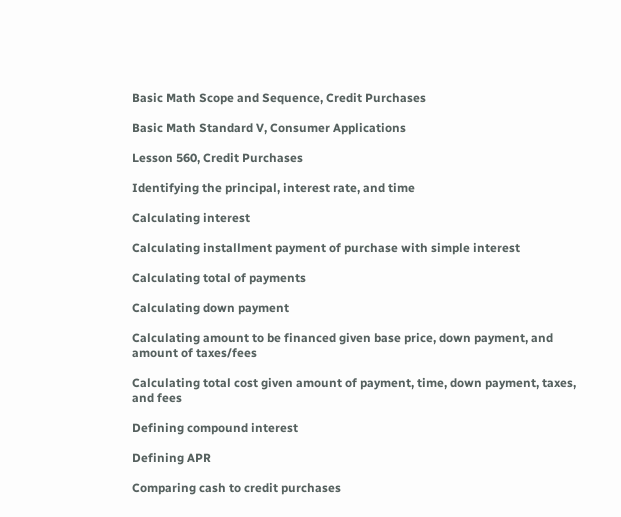Basic Math Scope and Sequence, Credit Purchases

Basic Math Standard V, Consumer Applications

Lesson 560, Credit Purchases

Identifying the principal, interest rate, and time

Calculating interest

Calculating installment payment of purchase with simple interest

Calculating total of payments

Calculating down payment

Calculating amount to be financed given base price, down payment, and amount of taxes/fees

Calculating total cost given amount of payment, time, down payment, taxes, and fees

Defining compound interest

Defining APR

Comparing cash to credit purchases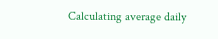Calculating average daily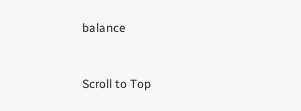balance


Scroll to Top